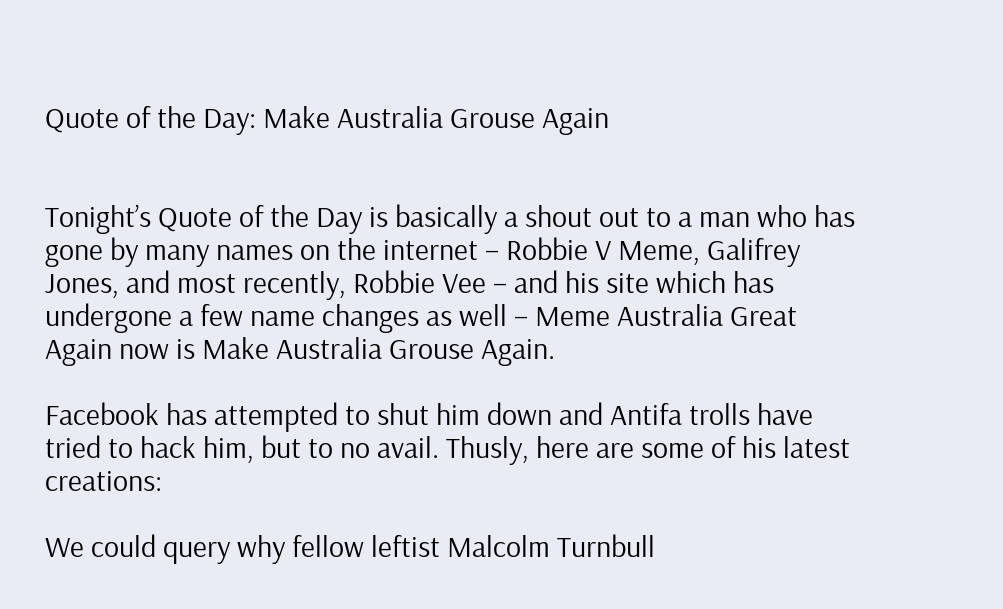Quote of the Day: Make Australia Grouse Again


Tonight’s Quote of the Day is basically a shout out to a man who has gone by many names on the internet – Robbie V Meme, Galifrey Jones, and most recently, Robbie Vee – and his site which has undergone a few name changes as well – Meme Australia Great Again now is Make Australia Grouse Again.

Facebook has attempted to shut him down and Antifa trolls have tried to hack him, but to no avail. Thusly, here are some of his latest creations:

We could query why fellow leftist Malcolm Turnbull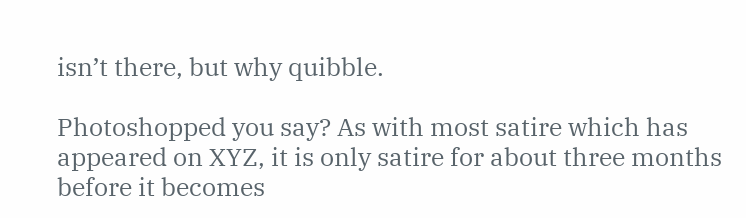isn’t there, but why quibble.

Photoshopped you say? As with most satire which has appeared on XYZ, it is only satire for about three months before it becomes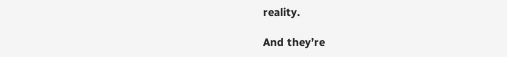reality.

And they’re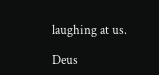laughing at us.

Deus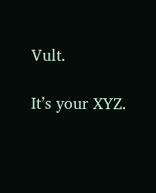Vult.

It’s your XYZ.